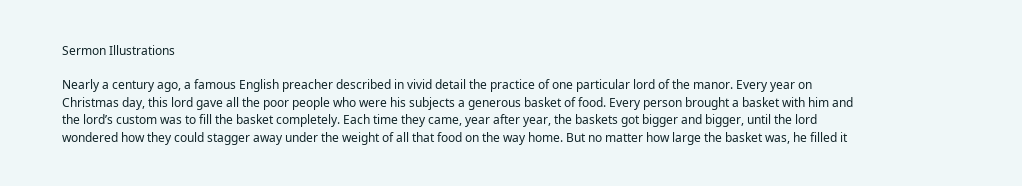Sermon Illustrations

Nearly a century ago, a famous English preacher described in vivid detail the practice of one particular lord of the manor. Every year on Christmas day, this lord gave all the poor people who were his subjects a generous basket of food. Every person brought a basket with him and the lord’s custom was to fill the basket completely. Each time they came, year after year, the baskets got bigger and bigger, until the lord wondered how they could stagger away under the weight of all that food on the way home. But no matter how large the basket was, he filled it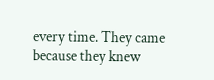every time. They came because they knew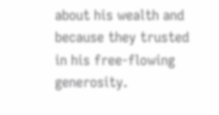about his wealth and because they trusted in his free-flowing generosity.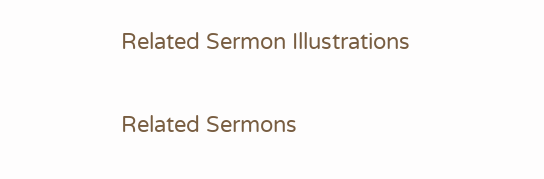Related Sermon Illustrations

Related Sermons